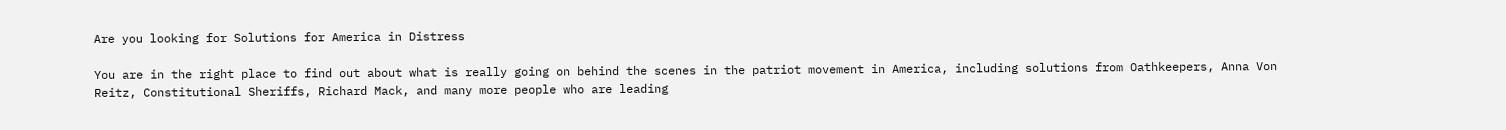Are you looking for Solutions for America in Distress

You are in the right place to find out about what is really going on behind the scenes in the patriot movement in America, including solutions from Oathkeepers, Anna Von Reitz, Constitutional Sheriffs, Richard Mack, and many more people who are leading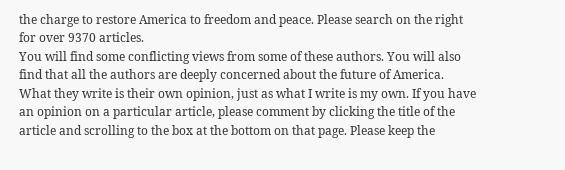the charge to restore America to freedom and peace. Please search on the right for over 9370 articles.
You will find some conflicting views from some of these authors. You will also find that all the authors are deeply concerned about the future of America. What they write is their own opinion, just as what I write is my own. If you have an opinion on a particular article, please comment by clicking the title of the article and scrolling to the box at the bottom on that page. Please keep the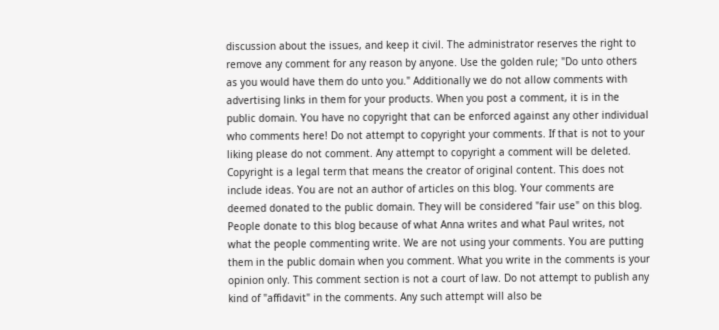discussion about the issues, and keep it civil. The administrator reserves the right to remove any comment for any reason by anyone. Use the golden rule; "Do unto others as you would have them do unto you." Additionally we do not allow comments with advertising links in them for your products. When you post a comment, it is in the public domain. You have no copyright that can be enforced against any other individual who comments here! Do not attempt to copyright your comments. If that is not to your liking please do not comment. Any attempt to copyright a comment will be deleted. Copyright is a legal term that means the creator of original content. This does not include ideas. You are not an author of articles on this blog. Your comments are deemed donated to the public domain. They will be considered "fair use" on this blog. People donate to this blog because of what Anna writes and what Paul writes, not what the people commenting write. We are not using your comments. You are putting them in the public domain when you comment. What you write in the comments is your opinion only. This comment section is not a court of law. Do not attempt to publish any kind of "affidavit" in the comments. Any such attempt will also be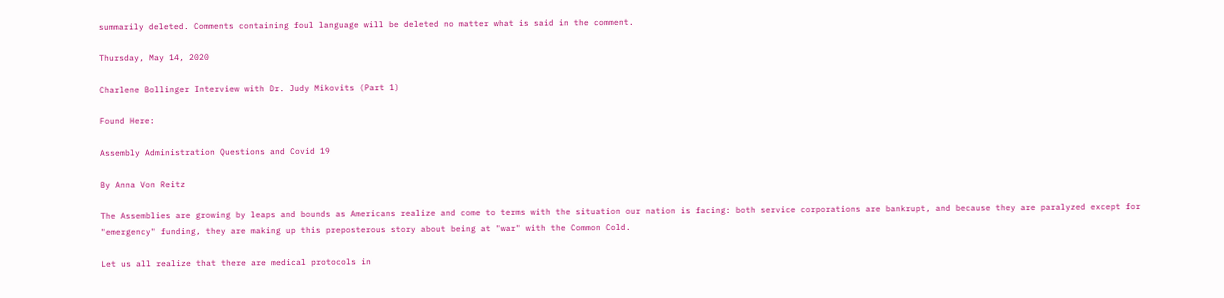summarily deleted. Comments containing foul language will be deleted no matter what is said in the comment.

Thursday, May 14, 2020

Charlene Bollinger Interview with Dr. Judy Mikovits (Part 1)

Found Here:

Assembly Administration Questions and Covid 19

By Anna Von Reitz

The Assemblies are growing by leaps and bounds as Americans realize and come to terms with the situation our nation is facing: both service corporations are bankrupt, and because they are paralyzed except for "emergency" funding, they are making up this preposterous story about being at "war" with the Common Cold.

Let us all realize that there are medical protocols in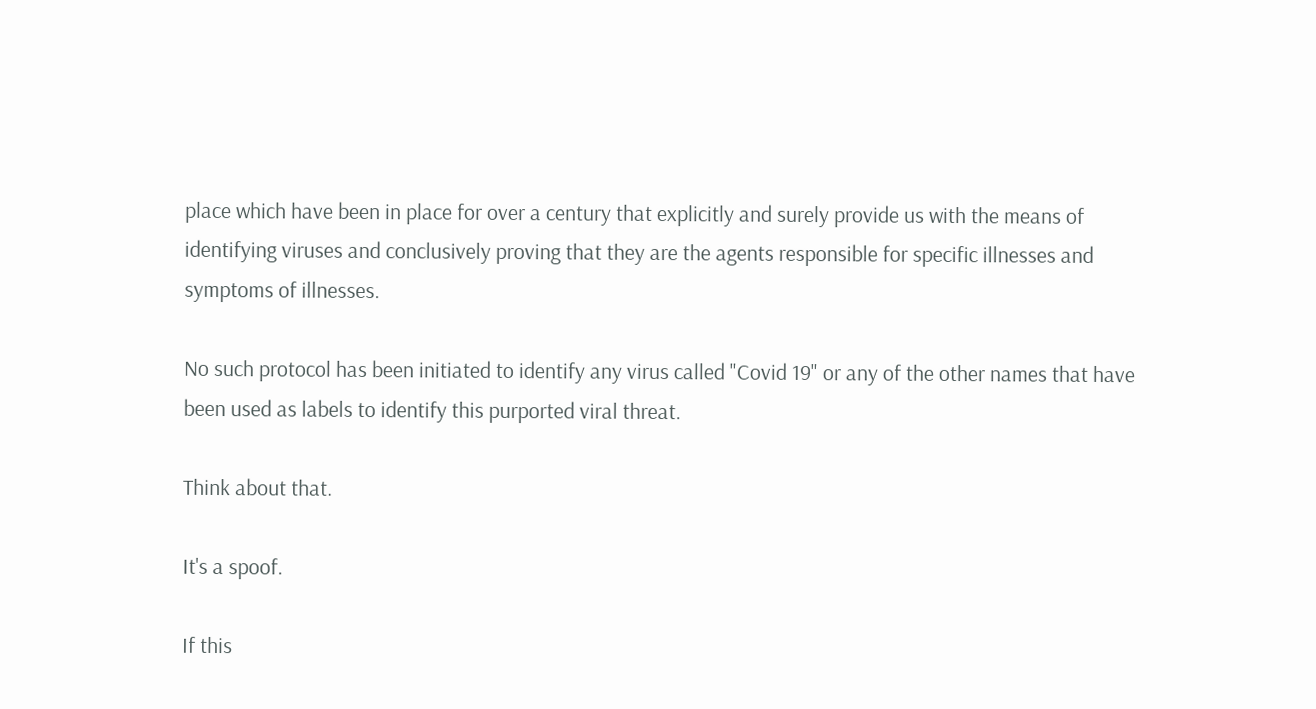place which have been in place for over a century that explicitly and surely provide us with the means of identifying viruses and conclusively proving that they are the agents responsible for specific illnesses and symptoms of illnesses.

No such protocol has been initiated to identify any virus called "Covid 19" or any of the other names that have been used as labels to identify this purported viral threat.

Think about that.

It's a spoof.

If this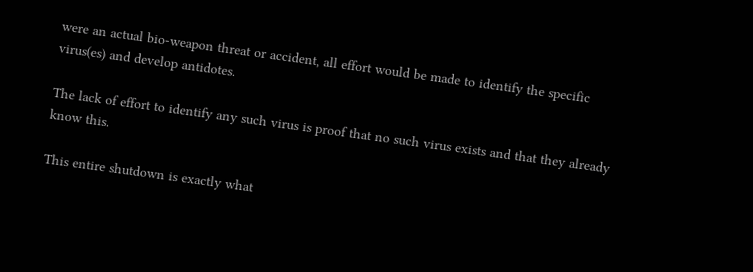were an actual bio-weapon threat or accident, all effort would be made to identify the specific virus(es) and develop antidotes.

The lack of effort to identify any such virus is proof that no such virus exists and that they already know this.

This entire shutdown is exactly what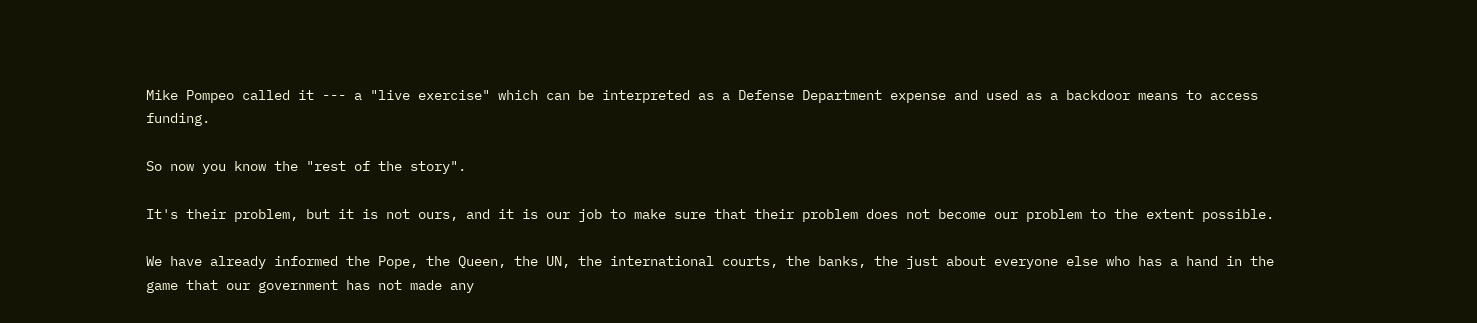Mike Pompeo called it --- a "live exercise" which can be interpreted as a Defense Department expense and used as a backdoor means to access funding.

So now you know the "rest of the story".

It's their problem, but it is not ours, and it is our job to make sure that their problem does not become our problem to the extent possible.

We have already informed the Pope, the Queen, the UN, the international courts, the banks, the just about everyone else who has a hand in the game that our government has not made any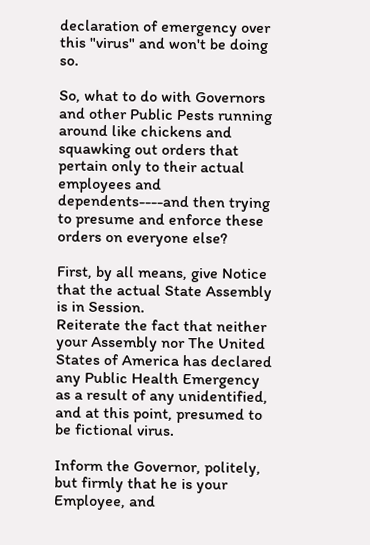declaration of emergency over this "virus" and won't be doing so.

So, what to do with Governors and other Public Pests running around like chickens and squawking out orders that pertain only to their actual employees and dependents----and then trying to presume and enforce these orders on everyone else?

First, by all means, give Notice that the actual State Assembly is in Session.
Reiterate the fact that neither your Assembly nor The United States of America has declared any Public Health Emergency as a result of any unidentified, and at this point, presumed to be fictional virus.

Inform the Governor, politely, but firmly that he is your Employee, and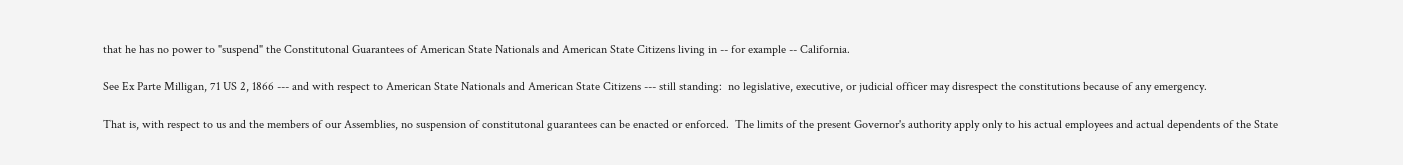that he has no power to "suspend" the Constitutonal Guarantees of American State Nationals and American State Citizens living in -- for example -- California.

See Ex Parte Milligan, 71 US 2, 1866 --- and with respect to American State Nationals and American State Citizens --- still standing:  no legislative, executive, or judicial officer may disrespect the constitutions because of any emergency.

That is, with respect to us and the members of our Assemblies, no suspension of constitutonal guarantees can be enacted or enforced.  The limits of the present Governor's authority apply only to his actual employees and actual dependents of the State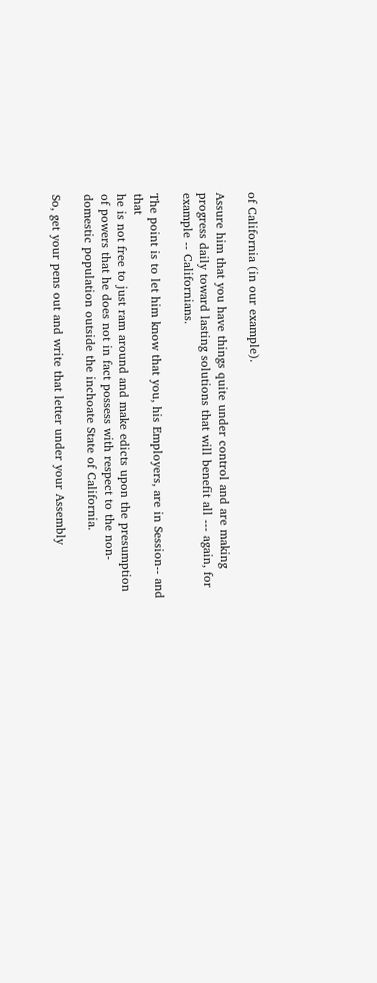of California (in our example).

Assure him that you have things quite under control and are making progress daily toward lasting solutions that will benefit all --- again, for example -- Californians.

The point is to let him know that you, his Employers, are in Session-- and that
he is not free to just ram around and make edicts upon the presumption of powers that he does not in fact possess with respect to the non-domestic population outside the inchoate State of California.

So, get your pens out and write that letter under your Assembly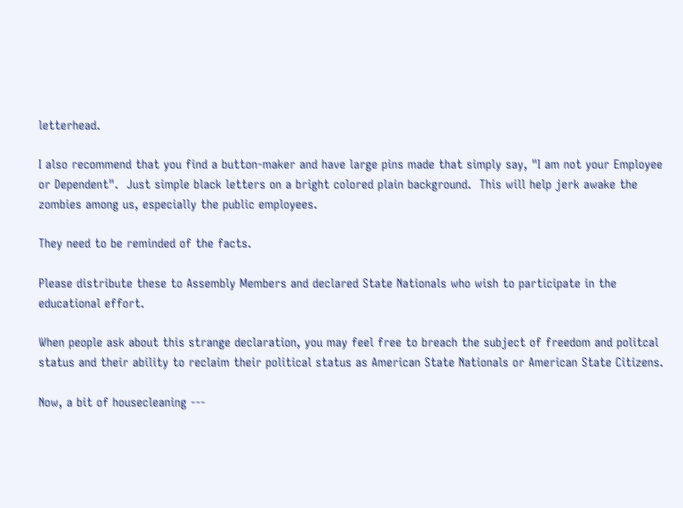letterhead.

I also recommend that you find a button-maker and have large pins made that simply say, "I am not your Employee or Dependent".  Just simple black letters on a bright colored plain background.  This will help jerk awake the zombies among us, especially the public employees.

They need to be reminded of the facts.

Please distribute these to Assembly Members and declared State Nationals who wish to participate in the educational effort.

When people ask about this strange declaration, you may feel free to breach the subject of freedom and politcal status and their ability to reclaim their political status as American State Nationals or American State Citizens.

Now, a bit of housecleaning ---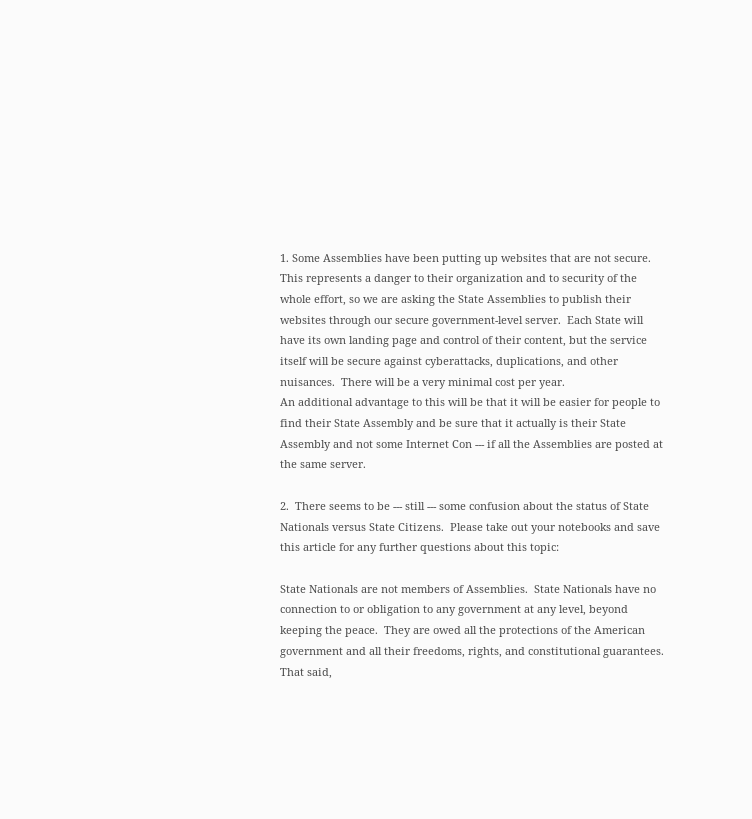1. Some Assemblies have been putting up websites that are not secure.  This represents a danger to their organization and to security of the whole effort, so we are asking the State Assemblies to publish their websites through our secure government-level server.  Each State will have its own landing page and control of their content, but the service itself will be secure against cyberattacks, duplications, and other nuisances.  There will be a very minimal cost per year.
An additional advantage to this will be that it will be easier for people to find their State Assembly and be sure that it actually is their State Assembly and not some Internet Con --- if all the Assemblies are posted at the same server.

2.  There seems to be --- still --- some confusion about the status of State Nationals versus State Citizens.  Please take out your notebooks and save this article for any further questions about this topic:

State Nationals are not members of Assemblies.  State Nationals have no connection to or obligation to any government at any level, beyond keeping the peace.  They are owed all the protections of the American government and all their freedoms, rights, and constitutional guarantees.  That said,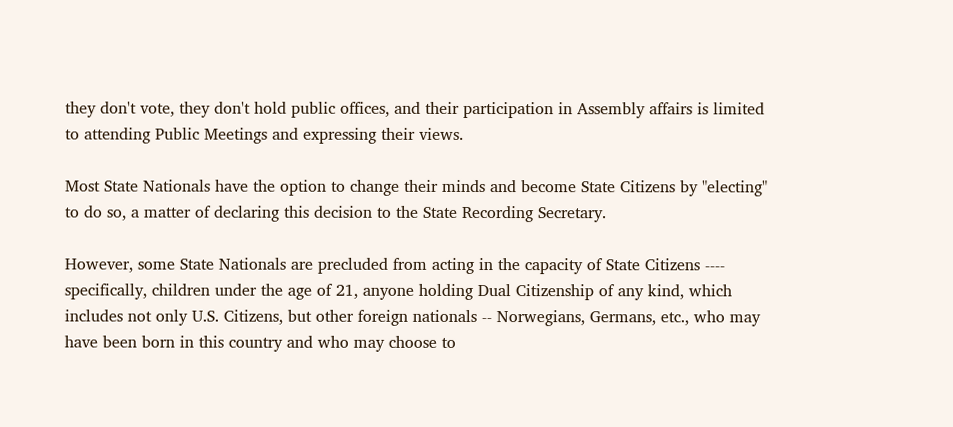they don't vote, they don't hold public offices, and their participation in Assembly affairs is limited to attending Public Meetings and expressing their views.

Most State Nationals have the option to change their minds and become State Citizens by "electing" to do so, a matter of declaring this decision to the State Recording Secretary.

However, some State Nationals are precluded from acting in the capacity of State Citizens ---- specifically, children under the age of 21, anyone holding Dual Citizenship of any kind, which includes not only U.S. Citizens, but other foreign nationals -- Norwegians, Germans, etc., who may have been born in this country and who may choose to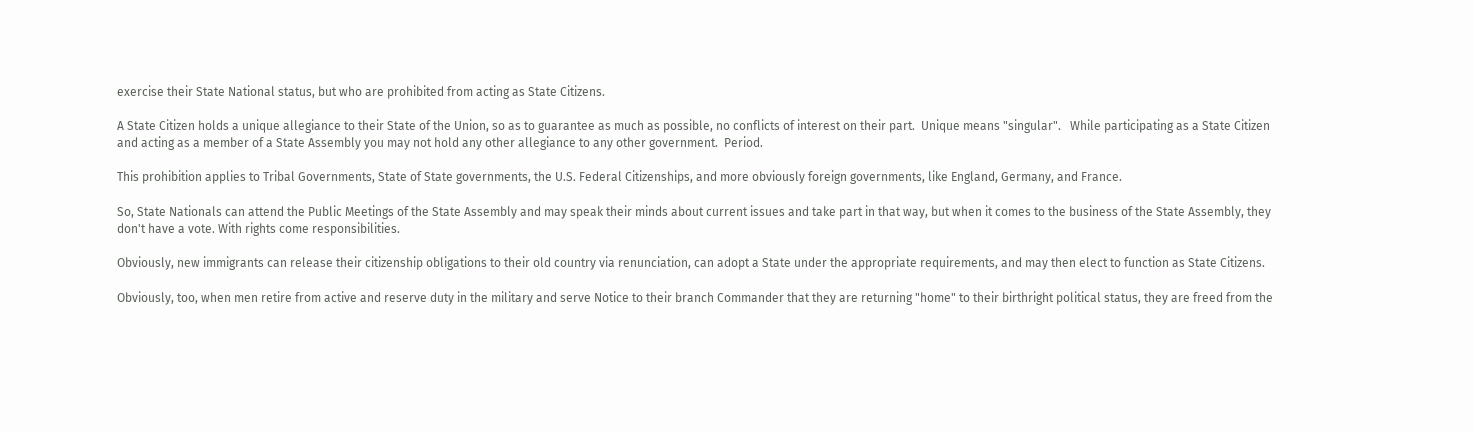exercise their State National status, but who are prohibited from acting as State Citizens.

A State Citizen holds a unique allegiance to their State of the Union, so as to guarantee as much as possible, no conflicts of interest on their part.  Unique means "singular".   While participating as a State Citizen and acting as a member of a State Assembly you may not hold any other allegiance to any other government.  Period.

This prohibition applies to Tribal Governments, State of State governments, the U.S. Federal Citizenships, and more obviously foreign governments, like England, Germany, and France.

So, State Nationals can attend the Public Meetings of the State Assembly and may speak their minds about current issues and take part in that way, but when it comes to the business of the State Assembly, they don't have a vote. With rights come responsibilities.

Obviously, new immigrants can release their citizenship obligations to their old country via renunciation, can adopt a State under the appropriate requirements, and may then elect to function as State Citizens.

Obviously, too, when men retire from active and reserve duty in the military and serve Notice to their branch Commander that they are returning "home" to their birthright political status, they are freed from the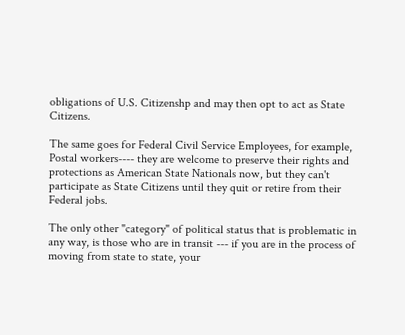obligations of U.S. Citizenshp and may then opt to act as State Citizens.

The same goes for Federal Civil Service Employees, for example, Postal workers---- they are welcome to preserve their rights and protections as American State Nationals now, but they can't participate as State Citizens until they quit or retire from their Federal jobs.

The only other "category" of political status that is problematic in any way, is those who are in transit --- if you are in the process of moving from state to state, your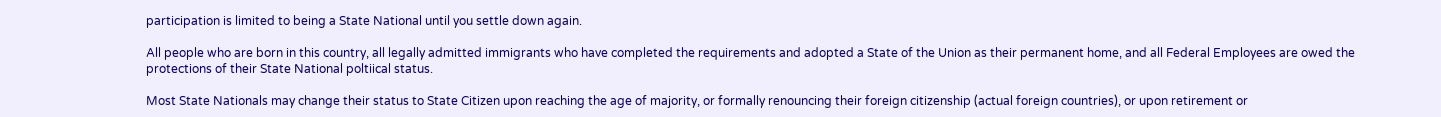participation is limited to being a State National until you settle down again.

All people who are born in this country, all legally admitted immigrants who have completed the requirements and adopted a State of the Union as their permanent home, and all Federal Employees are owed the protections of their State National poltiical status.

Most State Nationals may change their status to State Citizen upon reaching the age of majority, or formally renouncing their foreign citizenship (actual foreign countries), or upon retirement or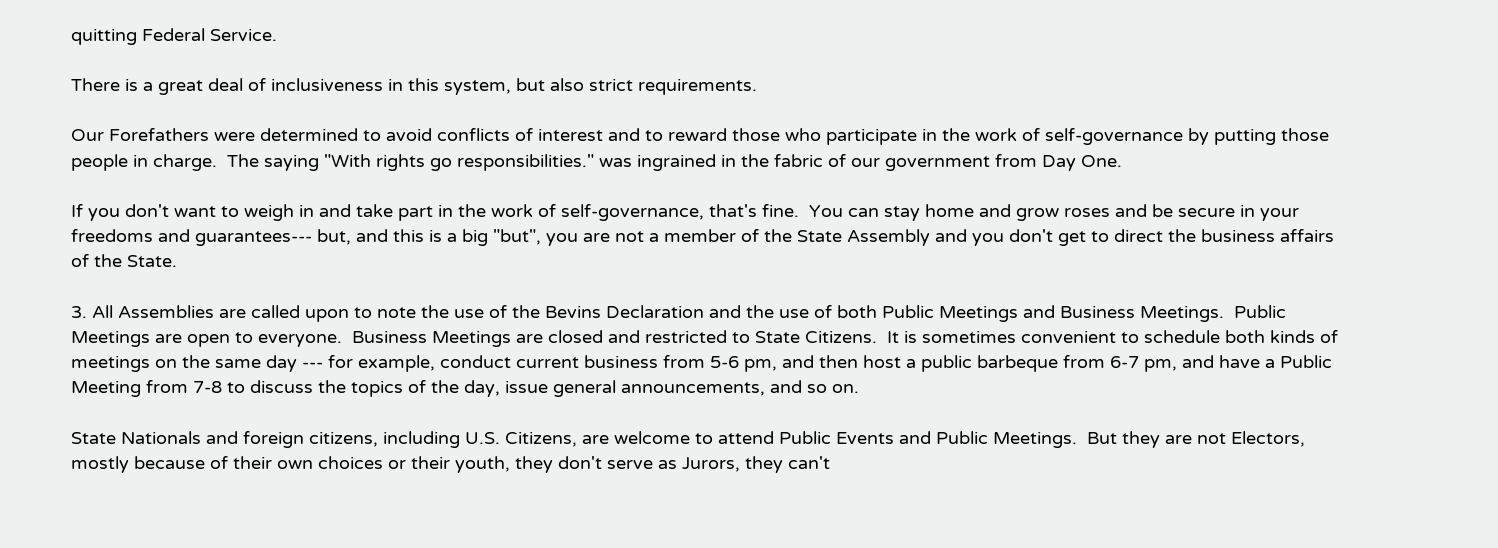quitting Federal Service.

There is a great deal of inclusiveness in this system, but also strict requirements.

Our Forefathers were determined to avoid conflicts of interest and to reward those who participate in the work of self-governance by putting those people in charge.  The saying "With rights go responsibilities." was ingrained in the fabric of our government from Day One.

If you don't want to weigh in and take part in the work of self-governance, that's fine.  You can stay home and grow roses and be secure in your freedoms and guarantees--- but, and this is a big "but", you are not a member of the State Assembly and you don't get to direct the business affairs of the State.

3. All Assemblies are called upon to note the use of the Bevins Declaration and the use of both Public Meetings and Business Meetings.  Public Meetings are open to everyone.  Business Meetings are closed and restricted to State Citizens.  It is sometimes convenient to schedule both kinds of meetings on the same day --- for example, conduct current business from 5-6 pm, and then host a public barbeque from 6-7 pm, and have a Public Meeting from 7-8 to discuss the topics of the day, issue general announcements, and so on.

State Nationals and foreign citizens, including U.S. Citizens, are welcome to attend Public Events and Public Meetings.  But they are not Electors, mostly because of their own choices or their youth, they don't serve as Jurors, they can't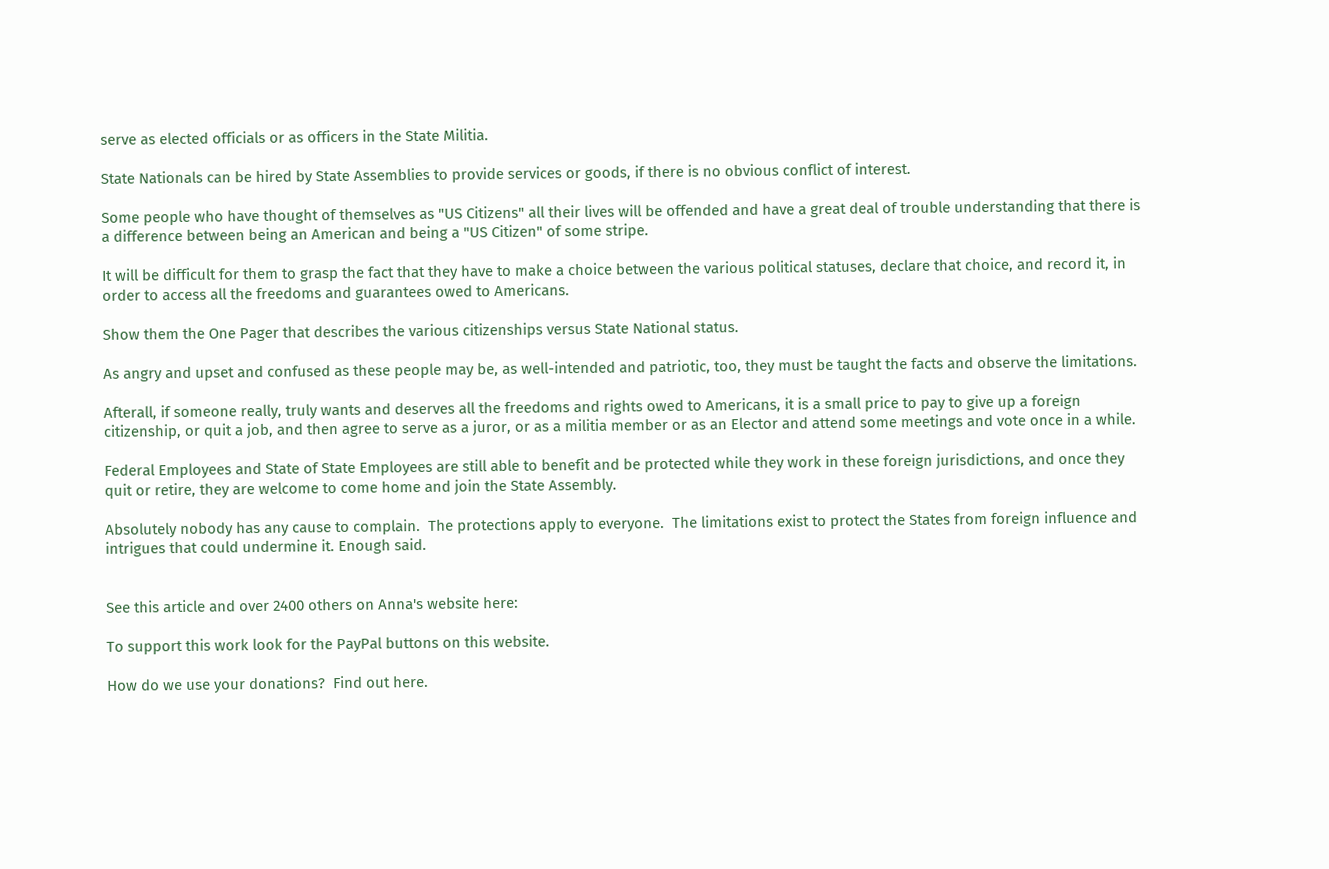serve as elected officials or as officers in the State Militia.

State Nationals can be hired by State Assemblies to provide services or goods, if there is no obvious conflict of interest.

Some people who have thought of themselves as "US Citizens" all their lives will be offended and have a great deal of trouble understanding that there is a difference between being an American and being a "US Citizen" of some stripe.

It will be difficult for them to grasp the fact that they have to make a choice between the various political statuses, declare that choice, and record it, in order to access all the freedoms and guarantees owed to Americans.

Show them the One Pager that describes the various citizenships versus State National status.

As angry and upset and confused as these people may be, as well-intended and patriotic, too, they must be taught the facts and observe the limitations.

Afterall, if someone really, truly wants and deserves all the freedoms and rights owed to Americans, it is a small price to pay to give up a foreign citizenship, or quit a job, and then agree to serve as a juror, or as a militia member or as an Elector and attend some meetings and vote once in a while.

Federal Employees and State of State Employees are still able to benefit and be protected while they work in these foreign jurisdictions, and once they quit or retire, they are welcome to come home and join the State Assembly.

Absolutely nobody has any cause to complain.  The protections apply to everyone.  The limitations exist to protect the States from foreign influence and intrigues that could undermine it. Enough said.


See this article and over 2400 others on Anna's website here:

To support this work look for the PayPal buttons on this website.

How do we use your donations?  Find out here.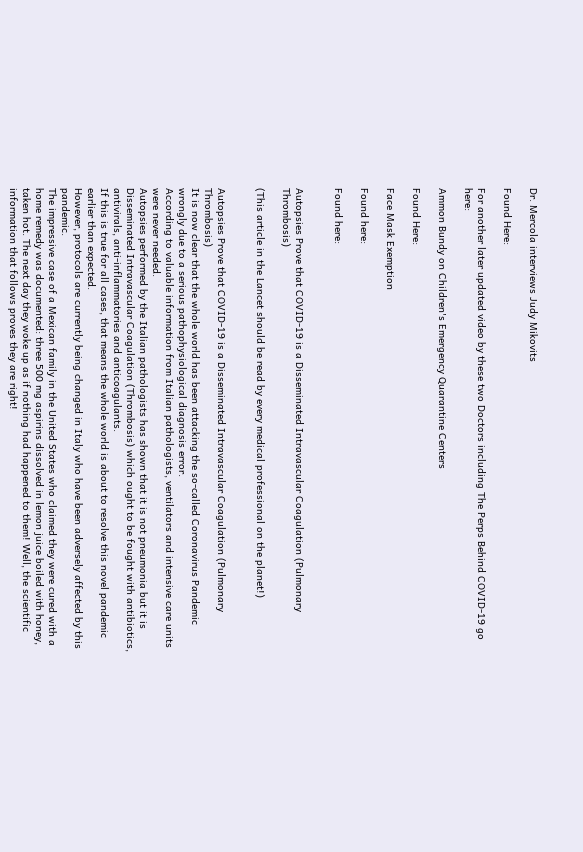Dr. Mercola interviews Judy Mikovits

Found Here:

For another later updated video by these two Doctors including The Perps Behind COVID-19 go here:

Ammon Bundy on Children's Emergency Quarantine Centers

Found Here:

Face Mask Exemption

Found here:

Found here:


Autopsies Prove that COVID-19 is a Disseminated Intravascular Coagulation (Pulmonary Thrombosis)

(This article in the Lancet should be read by every medical professional on the planet!)


Autopsies Prove that COVID-19 is a Disseminated Intravascular Coagulation (Pulmonary Thrombosis)
It is now clear that the whole world has been attacking the so-called Coronavirus Pandemic wrongly due to a serious pathophysiological diagnosis error.
According to valuable information from Italian pathologists, ventilators and intensive care units were never needed.
Autopsies performed by the Italian pathologists has shown that it is not pneumonia but it is Disseminated Intravascular Coagulation (Thrombosis) which ought to be fought with antibiotics, antivirals, anti-inflammatories and anticoagulants.
If this is true for all cases, that means the whole world is about to resolve this novel pandemic earlier than expected.
However, protocols are currently being changed in Italy who have been adversely affected by this pandemic.
The impressive case of a Mexican family in the United States who claimed they were cured with a home remedy was documented: three 500 mg aspirins dissolved in lemon juice boiled with honey, taken hot. The next day they woke up as if nothing had happened to them! Well, the scientific information that follows proves they are right!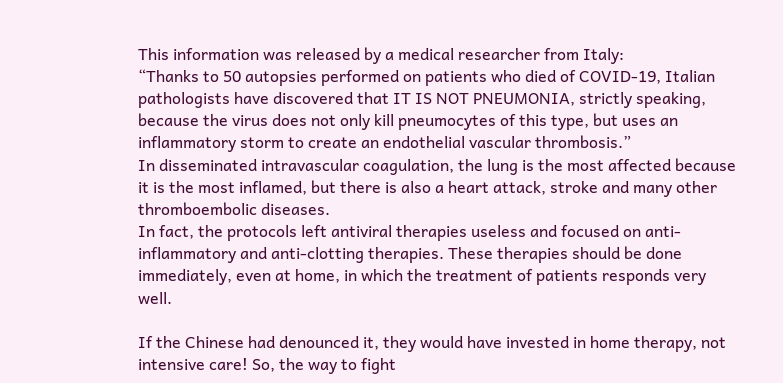This information was released by a medical researcher from Italy:
“Thanks to 50 autopsies performed on patients who died of COVID-19, Italian pathologists have discovered that IT IS NOT PNEUMONIA, strictly speaking, because the virus does not only kill pneumocytes of this type, but uses an inflammatory storm to create an endothelial vascular thrombosis.”
In disseminated intravascular coagulation, the lung is the most affected because it is the most inflamed, but there is also a heart attack, stroke and many other thromboembolic diseases.
In fact, the protocols left antiviral therapies useless and focused on anti-inflammatory and anti-clotting therapies. These therapies should be done immediately, even at home, in which the treatment of patients responds very well.

If the Chinese had denounced it, they would have invested in home therapy, not intensive care! So, the way to fight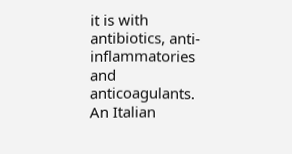it is with antibiotics, anti-inflammatories and anticoagulants.
An Italian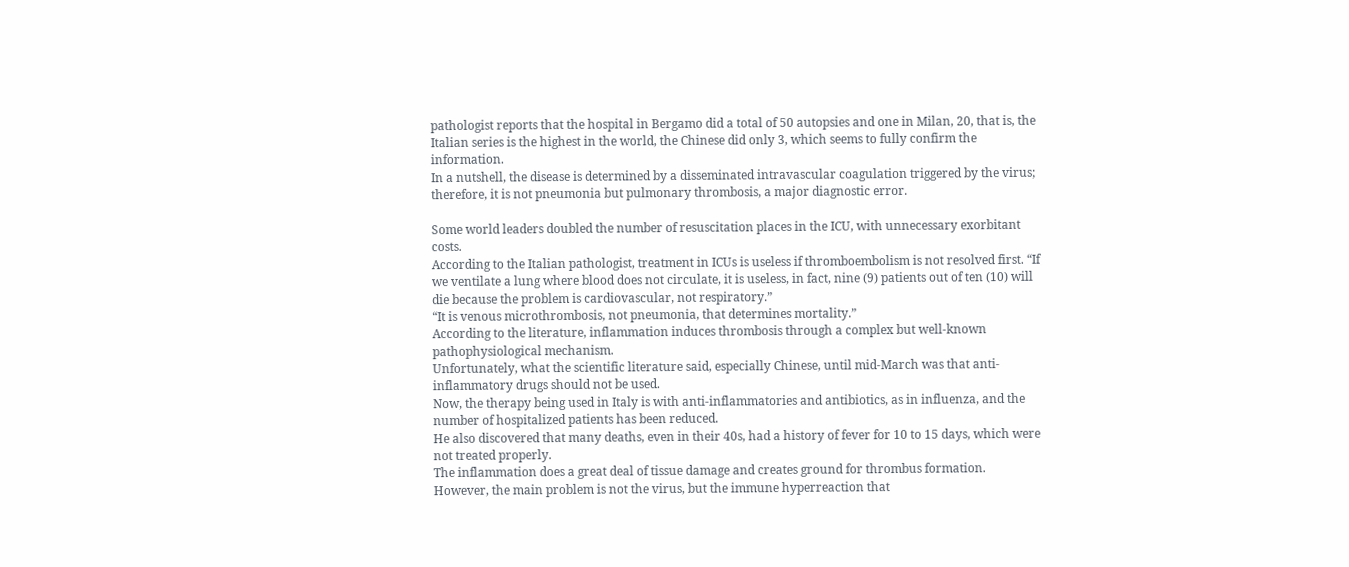pathologist reports that the hospital in Bergamo did a total of 50 autopsies and one in Milan, 20, that is, the Italian series is the highest in the world, the Chinese did only 3, which seems to fully confirm the information.
In a nutshell, the disease is determined by a disseminated intravascular coagulation triggered by the virus; therefore, it is not pneumonia but pulmonary thrombosis, a major diagnostic error.

Some world leaders doubled the number of resuscitation places in the ICU, with unnecessary exorbitant costs.
According to the Italian pathologist, treatment in ICUs is useless if thromboembolism is not resolved first. “If we ventilate a lung where blood does not circulate, it is useless, in fact, nine (9) patients out of ten (10) will die because the problem is cardiovascular, not respiratory.”
“It is venous microthrombosis, not pneumonia, that determines mortality.”
According to the literature, inflammation induces thrombosis through a complex but well-known pathophysiological mechanism.
Unfortunately, what the scientific literature said, especially Chinese, until mid-March was that anti-inflammatory drugs should not be used.
Now, the therapy being used in Italy is with anti-inflammatories and antibiotics, as in influenza, and the number of hospitalized patients has been reduced.
He also discovered that many deaths, even in their 40s, had a history of fever for 10 to 15 days, which were not treated properly.
The inflammation does a great deal of tissue damage and creates ground for thrombus formation. However, the main problem is not the virus, but the immune hyperreaction that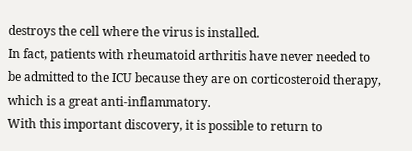destroys the cell where the virus is installed.
In fact, patients with rheumatoid arthritis have never needed to be admitted to the ICU because they are on corticosteroid therapy, which is a great anti-inflammatory.
With this important discovery, it is possible to return to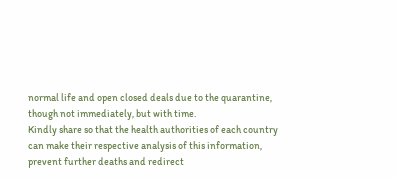normal life and open closed deals due to the quarantine, though not immediately, but with time.
Kindly share so that the health authorities of each country can make their respective analysis of this information, prevent further deaths and redirect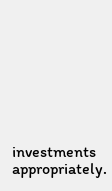investments appropriately.